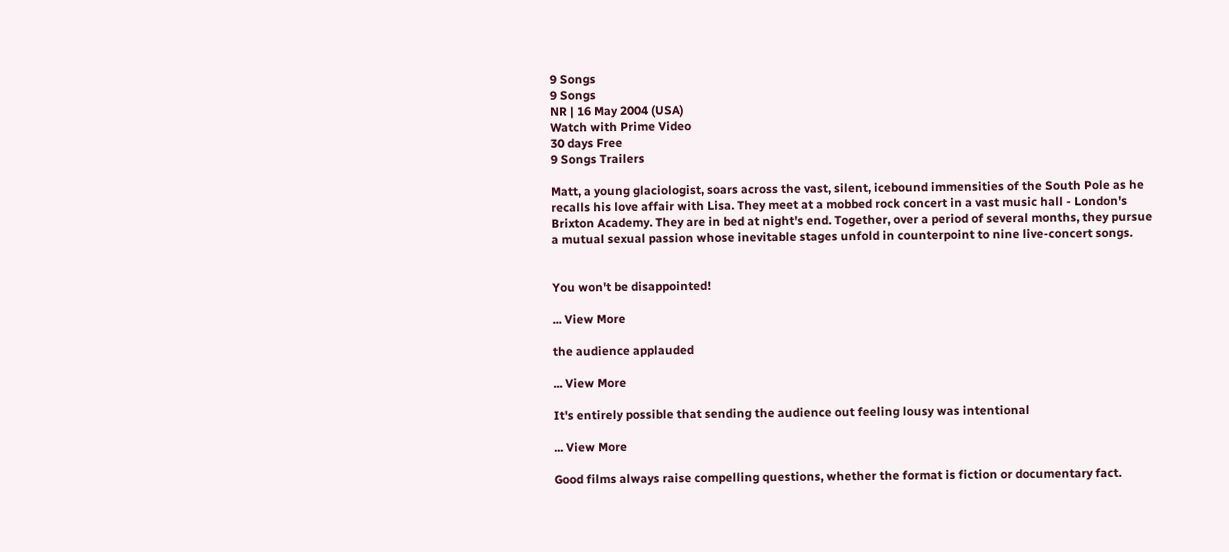9 Songs
9 Songs
NR | 16 May 2004 (USA)
Watch with Prime Video
30 days Free
9 Songs Trailers

Matt, a young glaciologist, soars across the vast, silent, icebound immensities of the South Pole as he recalls his love affair with Lisa. They meet at a mobbed rock concert in a vast music hall - London's Brixton Academy. They are in bed at night's end. Together, over a period of several months, they pursue a mutual sexual passion whose inevitable stages unfold in counterpoint to nine live-concert songs.


You won't be disappointed!

... View More

the audience applauded

... View More

It's entirely possible that sending the audience out feeling lousy was intentional

... View More

Good films always raise compelling questions, whether the format is fiction or documentary fact.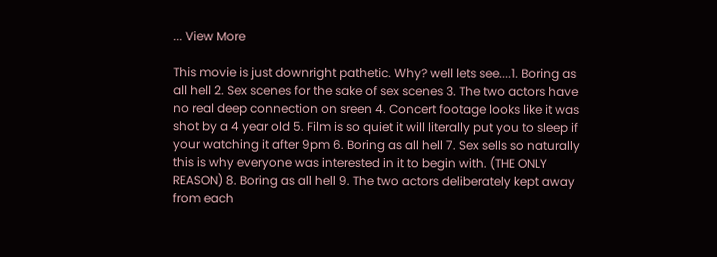... View More

This movie is just downright pathetic. Why? well lets see....1. Boring as all hell 2. Sex scenes for the sake of sex scenes 3. The two actors have no real deep connection on sreen 4. Concert footage looks like it was shot by a 4 year old 5. Film is so quiet it will literally put you to sleep if your watching it after 9pm 6. Boring as all hell 7. Sex sells so naturally this is why everyone was interested in it to begin with. (THE ONLY REASON) 8. Boring as all hell 9. The two actors deliberately kept away from each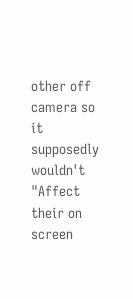other off camera so it supposedly wouldn't "Affect their on screen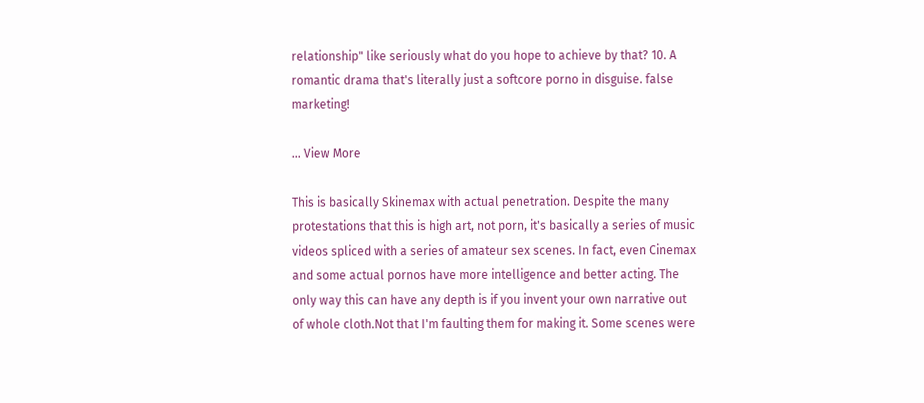relationship" like seriously what do you hope to achieve by that? 10. A romantic drama that's literally just a softcore porno in disguise. false marketing!

... View More

This is basically Skinemax with actual penetration. Despite the many protestations that this is high art, not porn, it's basically a series of music videos spliced with a series of amateur sex scenes. In fact, even Cinemax and some actual pornos have more intelligence and better acting. The only way this can have any depth is if you invent your own narrative out of whole cloth.Not that I'm faulting them for making it. Some scenes were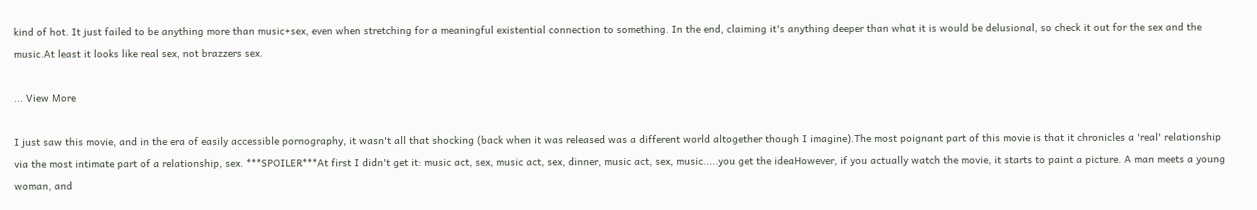kind of hot. It just failed to be anything more than music+sex, even when stretching for a meaningful existential connection to something. In the end, claiming it's anything deeper than what it is would be delusional, so check it out for the sex and the music.At least it looks like real sex, not brazzers sex.

... View More

I just saw this movie, and in the era of easily accessible pornography, it wasn't all that shocking (back when it was released was a different world altogether though I imagine).The most poignant part of this movie is that it chronicles a 'real' relationship via the most intimate part of a relationship, sex. ***SPOILER***At first I didn't get it: music act, sex, music act, sex, dinner, music act, sex, music.....you get the ideaHowever, if you actually watch the movie, it starts to paint a picture. A man meets a young woman, and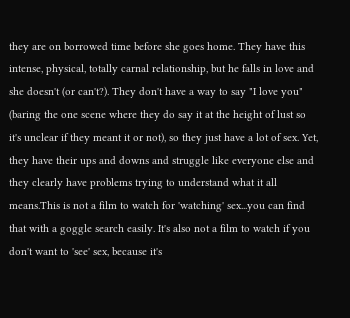they are on borrowed time before she goes home. They have this intense, physical, totally carnal relationship, but he falls in love and she doesn't (or can't?). They don't have a way to say "I love you" (baring the one scene where they do say it at the height of lust so it's unclear if they meant it or not), so they just have a lot of sex. Yet, they have their ups and downs and struggle like everyone else and they clearly have problems trying to understand what it all means.This is not a film to watch for 'watching' sex...you can find that with a goggle search easily. It's also not a film to watch if you don't want to 'see' sex, because it's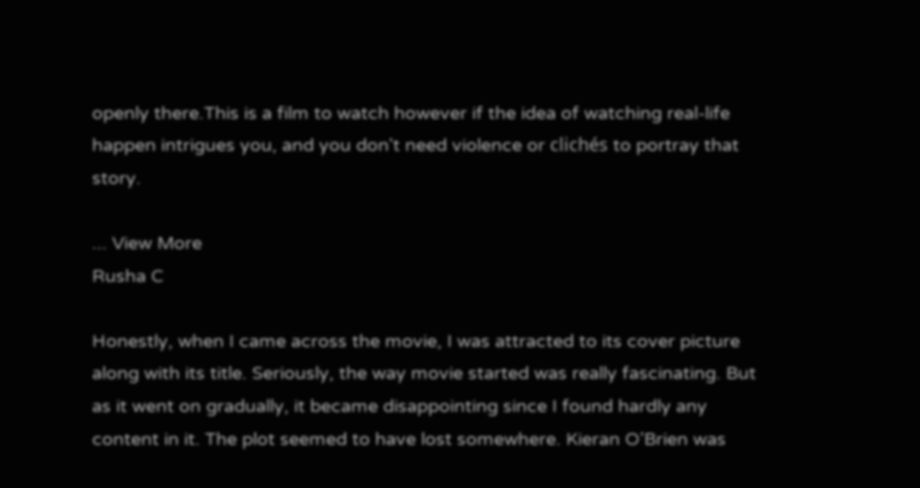openly there.This is a film to watch however if the idea of watching real-life happen intrigues you, and you don't need violence or clichés to portray that story.

... View More
Rusha C

Honestly, when I came across the movie, I was attracted to its cover picture along with its title. Seriously, the way movie started was really fascinating. But as it went on gradually, it became disappointing since I found hardly any content in it. The plot seemed to have lost somewhere. Kieran O'Brien was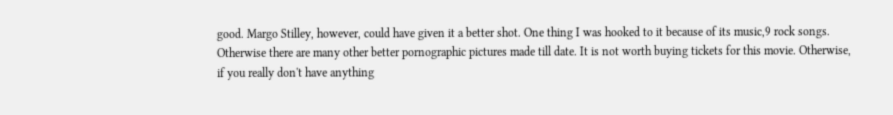good. Margo Stilley, however, could have given it a better shot. One thing I was hooked to it because of its music,9 rock songs. Otherwise there are many other better pornographic pictures made till date. It is not worth buying tickets for this movie. Otherwise, if you really don't have anything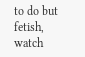to do but fetish, watch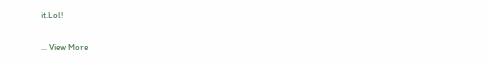it.Lol!

... View More